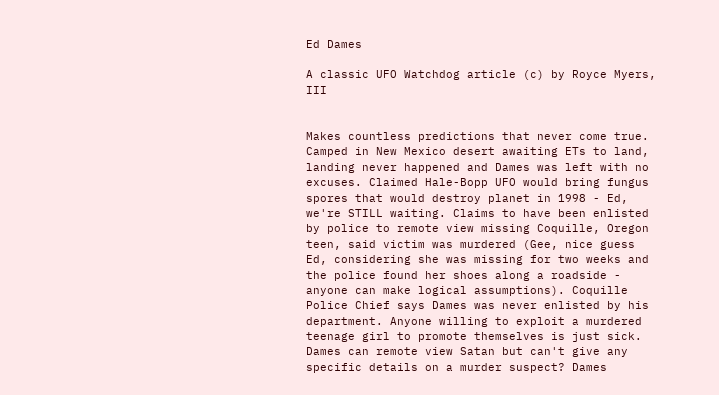Ed Dames

A classic UFO Watchdog article (c) by Royce Myers, III


Makes countless predictions that never come true. Camped in New Mexico desert awaiting ETs to land, landing never happened and Dames was left with no excuses. Claimed Hale-Bopp UFO would bring fungus spores that would destroy planet in 1998 - Ed, we're STILL waiting. Claims to have been enlisted by police to remote view missing Coquille, Oregon teen, said victim was murdered (Gee, nice guess Ed, considering she was missing for two weeks and the police found her shoes along a roadside - anyone can make logical assumptions). Coquille Police Chief says Dames was never enlisted by his department. Anyone willing to exploit a murdered teenage girl to promote themselves is just sick. Dames can remote view Satan but can't give any specific details on a murder suspect? Dames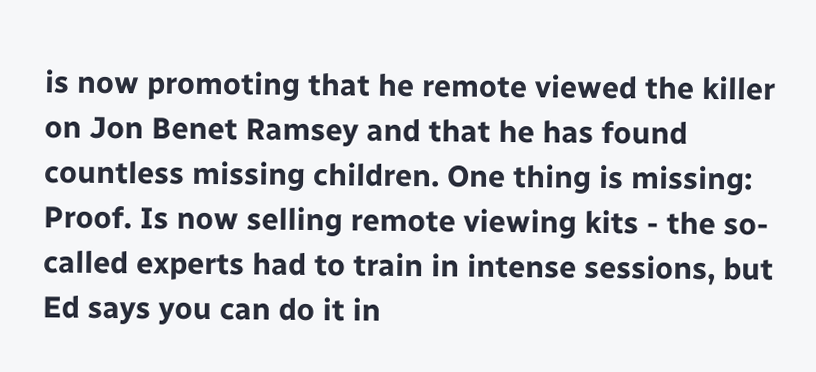is now promoting that he remote viewed the killer on Jon Benet Ramsey and that he has found countless missing children. One thing is missing: Proof. Is now selling remote viewing kits - the so-called experts had to train in intense sessions, but Ed says you can do it in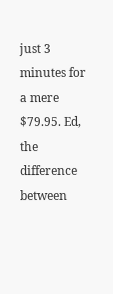just 3 minutes for a mere $79.95. Ed, the difference between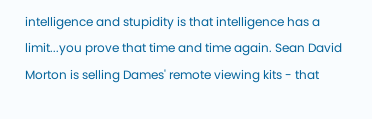intelligence and stupidity is that intelligence has a limit...you prove that time and time again. Sean David Morton is selling Dames' remote viewing kits - that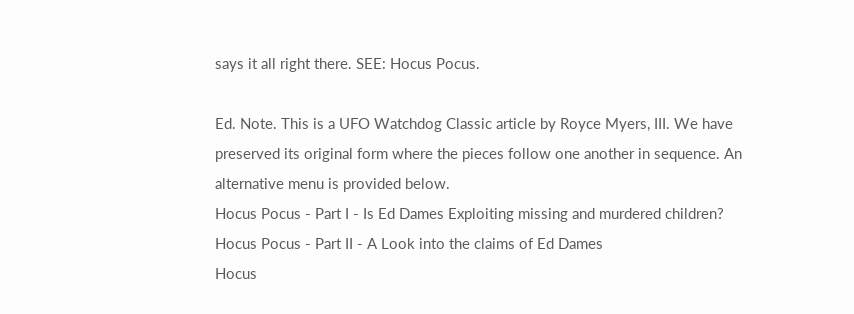says it all right there. SEE: Hocus Pocus.

Ed. Note. This is a UFO Watchdog Classic article by Royce Myers, III. We have preserved its original form where the pieces follow one another in sequence. An alternative menu is provided below.
Hocus Pocus - Part I - Is Ed Dames Exploiting missing and murdered children?
Hocus Pocus - Part II - A Look into the claims of Ed Dames
Hocus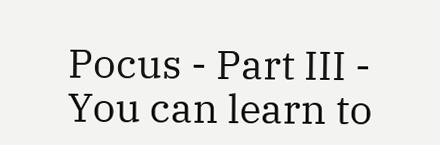Pocus - Part III - You can learn to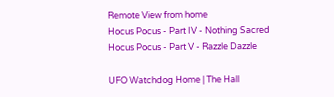Remote View from home
Hocus Pocus - Part IV - Nothing Sacred
Hocus Pocus - Part V - Razzle Dazzle

UFO Watchdog Home | The Hall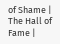of Shame | The Hall of Fame |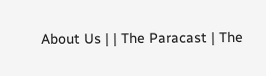About Us | | The Paracast | The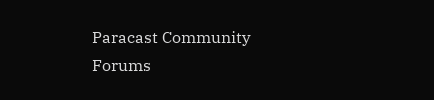Paracast Community Forums